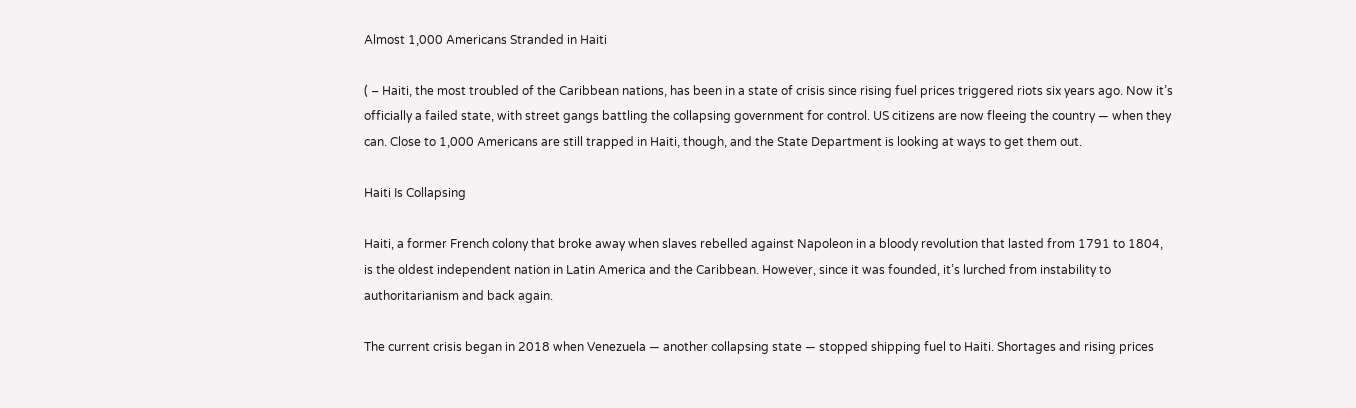Almost 1,000 Americans Stranded in Haiti

( – Haiti, the most troubled of the Caribbean nations, has been in a state of crisis since rising fuel prices triggered riots six years ago. Now it’s officially a failed state, with street gangs battling the collapsing government for control. US citizens are now fleeing the country — when they can. Close to 1,000 Americans are still trapped in Haiti, though, and the State Department is looking at ways to get them out.

Haiti Is Collapsing

Haiti, a former French colony that broke away when slaves rebelled against Napoleon in a bloody revolution that lasted from 1791 to 1804, is the oldest independent nation in Latin America and the Caribbean. However, since it was founded, it’s lurched from instability to authoritarianism and back again.

The current crisis began in 2018 when Venezuela — another collapsing state — stopped shipping fuel to Haiti. Shortages and rising prices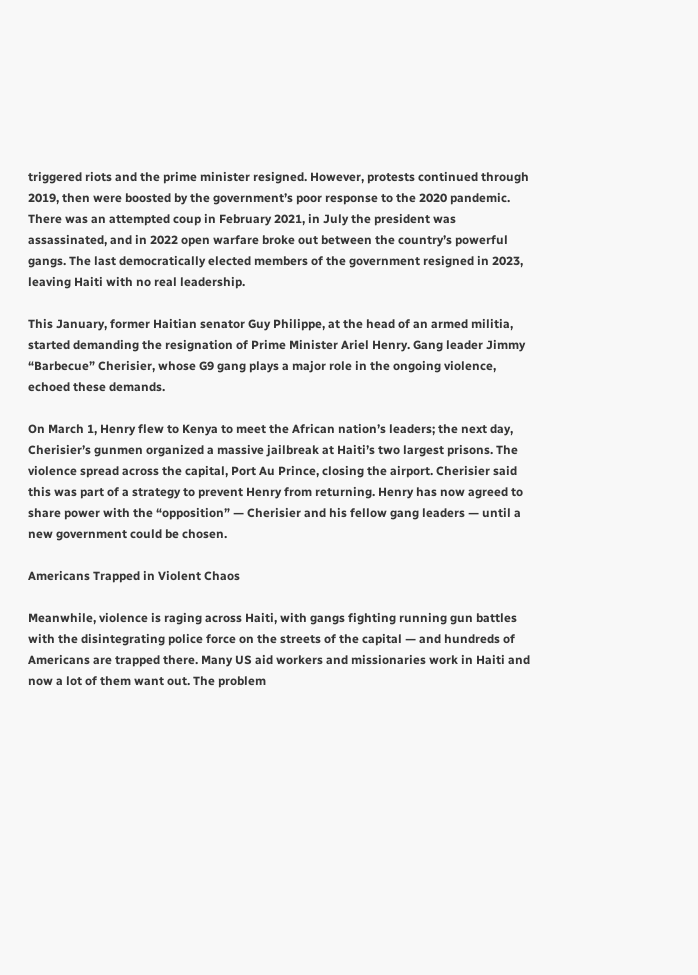triggered riots and the prime minister resigned. However, protests continued through 2019, then were boosted by the government’s poor response to the 2020 pandemic. There was an attempted coup in February 2021, in July the president was assassinated, and in 2022 open warfare broke out between the country’s powerful gangs. The last democratically elected members of the government resigned in 2023, leaving Haiti with no real leadership.

This January, former Haitian senator Guy Philippe, at the head of an armed militia, started demanding the resignation of Prime Minister Ariel Henry. Gang leader Jimmy “Barbecue” Cherisier, whose G9 gang plays a major role in the ongoing violence, echoed these demands.

On March 1, Henry flew to Kenya to meet the African nation’s leaders; the next day, Cherisier’s gunmen organized a massive jailbreak at Haiti’s two largest prisons. The violence spread across the capital, Port Au Prince, closing the airport. Cherisier said this was part of a strategy to prevent Henry from returning. Henry has now agreed to share power with the “opposition” — Cherisier and his fellow gang leaders — until a new government could be chosen.

Americans Trapped in Violent Chaos

Meanwhile, violence is raging across Haiti, with gangs fighting running gun battles with the disintegrating police force on the streets of the capital — and hundreds of Americans are trapped there. Many US aid workers and missionaries work in Haiti and now a lot of them want out. The problem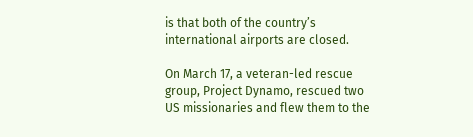is that both of the country’s international airports are closed.

On March 17, a veteran-led rescue group, Project Dynamo, rescued two US missionaries and flew them to the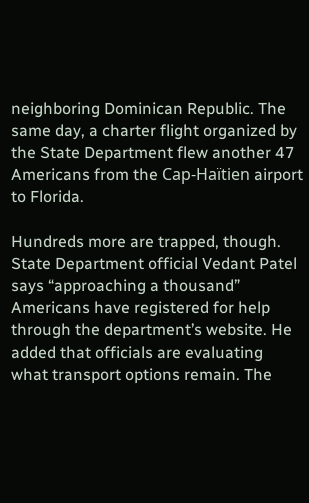neighboring Dominican Republic. The same day, a charter flight organized by the State Department flew another 47 Americans from the Cap-Haïtien airport to Florida.

Hundreds more are trapped, though. State Department official Vedant Patel says “approaching a thousand” Americans have registered for help through the department’s website. He added that officials are evaluating what transport options remain. The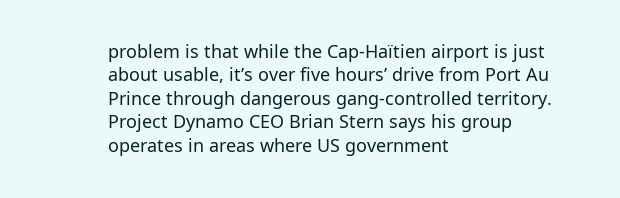problem is that while the Cap-Haïtien airport is just about usable, it’s over five hours’ drive from Port Au Prince through dangerous gang-controlled territory. Project Dynamo CEO Brian Stern says his group operates in areas where US government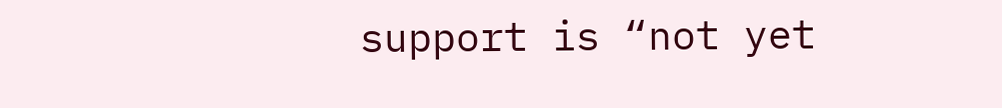support is “not yet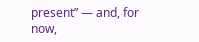present” — and, for now,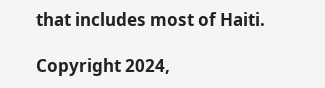that includes most of Haiti.

Copyright 2024,